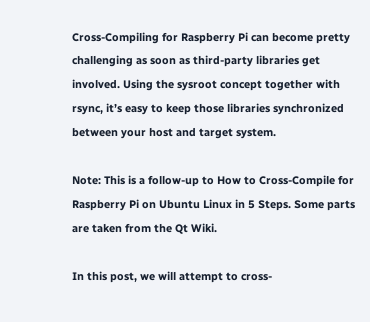Cross-Compiling for Raspberry Pi can become pretty challenging as soon as third-party libraries get involved. Using the sysroot concept together with rsync, it’s easy to keep those libraries synchronized between your host and target system.

Note: This is a follow-up to How to Cross-Compile for Raspberry Pi on Ubuntu Linux in 5 Steps. Some parts are taken from the Qt Wiki.

In this post, we will attempt to cross-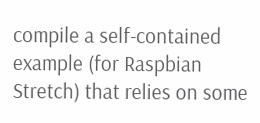compile a self-contained example (for Raspbian Stretch) that relies on some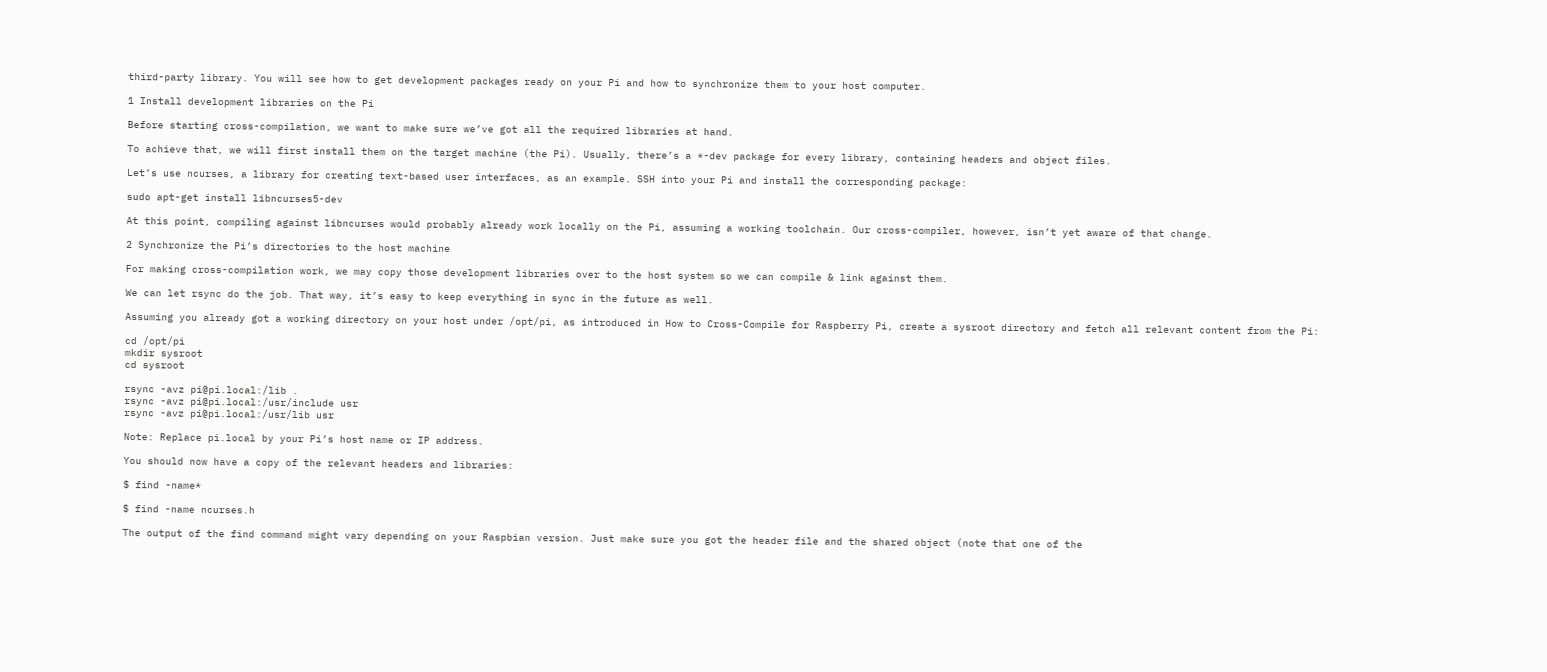third-party library. You will see how to get development packages ready on your Pi and how to synchronize them to your host computer.

1 Install development libraries on the Pi

Before starting cross-compilation, we want to make sure we’ve got all the required libraries at hand.

To achieve that, we will first install them on the target machine (the Pi). Usually, there’s a *-dev package for every library, containing headers and object files.

Let’s use ncurses, a library for creating text-based user interfaces, as an example. SSH into your Pi and install the corresponding package:

sudo apt-get install libncurses5-dev

At this point, compiling against libncurses would probably already work locally on the Pi, assuming a working toolchain. Our cross-compiler, however, isn’t yet aware of that change.

2 Synchronize the Pi’s directories to the host machine

For making cross-compilation work, we may copy those development libraries over to the host system so we can compile & link against them.

We can let rsync do the job. That way, it’s easy to keep everything in sync in the future as well.

Assuming you already got a working directory on your host under /opt/pi, as introduced in How to Cross-Compile for Raspberry Pi, create a sysroot directory and fetch all relevant content from the Pi:

cd /opt/pi
mkdir sysroot
cd sysroot

rsync -avz pi@pi.local:/lib .
rsync -avz pi@pi.local:/usr/include usr
rsync -avz pi@pi.local:/usr/lib usr

Note: Replace pi.local by your Pi’s host name or IP address.

You should now have a copy of the relevant headers and libraries:

$ find -name*

$ find -name ncurses.h

The output of the find command might vary depending on your Raspbian version. Just make sure you got the header file and the shared object (note that one of the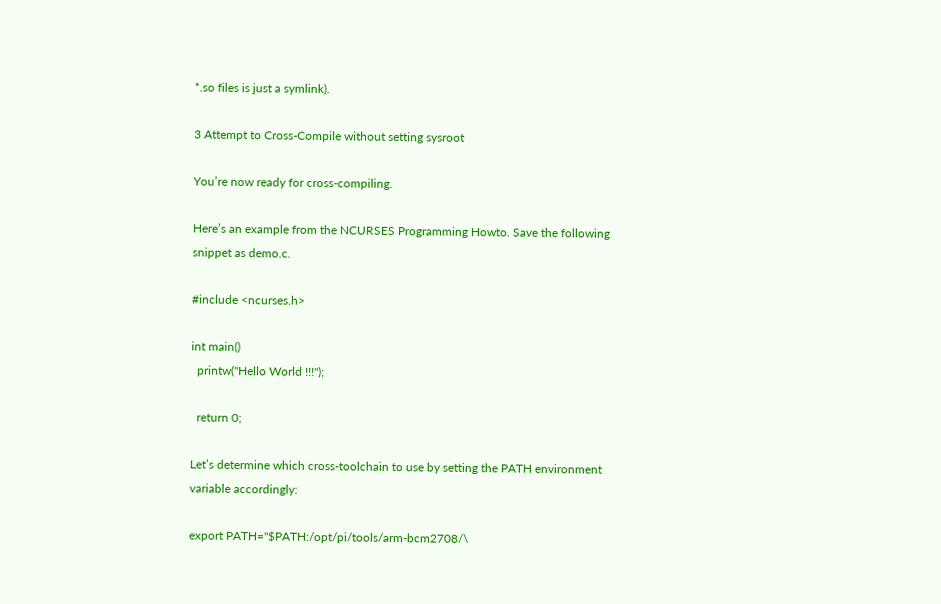*.so files is just a symlink).

3 Attempt to Cross-Compile without setting sysroot

You’re now ready for cross-compiling.

Here’s an example from the NCURSES Programming Howto. Save the following snippet as demo.c.

#include <ncurses.h>

int main()
  printw("Hello World !!!");

  return 0;

Let’s determine which cross-toolchain to use by setting the PATH environment variable accordingly:

export PATH="$PATH:/opt/pi/tools/arm-bcm2708/\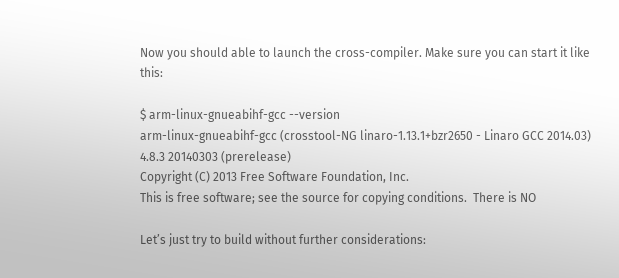Now you should able to launch the cross-compiler. Make sure you can start it like this:

$ arm-linux-gnueabihf-gcc --version
arm-linux-gnueabihf-gcc (crosstool-NG linaro-1.13.1+bzr2650 - Linaro GCC 2014.03) 4.8.3 20140303 (prerelease)
Copyright (C) 2013 Free Software Foundation, Inc.
This is free software; see the source for copying conditions.  There is NO

Let’s just try to build without further considerations: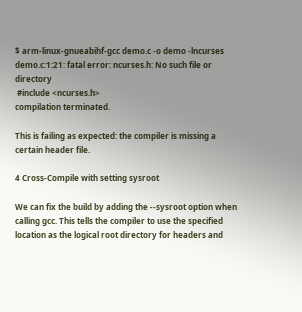$ arm-linux-gnueabihf-gcc demo.c -o demo -lncurses
demo.c:1:21: fatal error: ncurses.h: No such file or directory
 #include <ncurses.h>
compilation terminated.

This is failing as expected: the compiler is missing a certain header file.

4 Cross-Compile with setting sysroot

We can fix the build by adding the --sysroot option when calling gcc. This tells the compiler to use the specified location as the logical root directory for headers and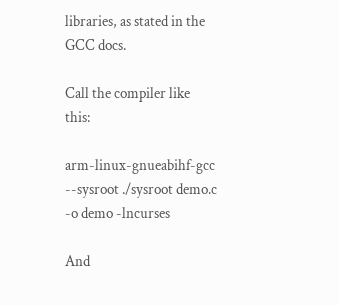libraries, as stated in the GCC docs.

Call the compiler like this:

arm-linux-gnueabihf-gcc --sysroot ./sysroot demo.c -o demo -lncurses

And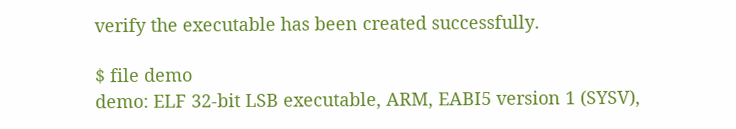verify the executable has been created successfully.

$ file demo
demo: ELF 32-bit LSB executable, ARM, EABI5 version 1 (SYSV),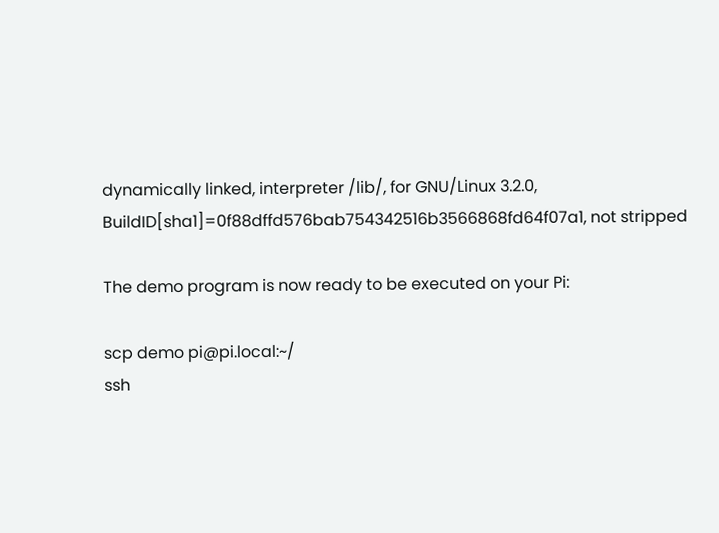dynamically linked, interpreter /lib/, for GNU/Linux 3.2.0, BuildID[sha1]=0f88dffd576bab754342516b3566868fd64f07a1, not stripped

The demo program is now ready to be executed on your Pi:

scp demo pi@pi.local:~/
ssh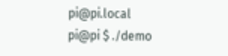pi@pi.local
pi@pi $ ./demo